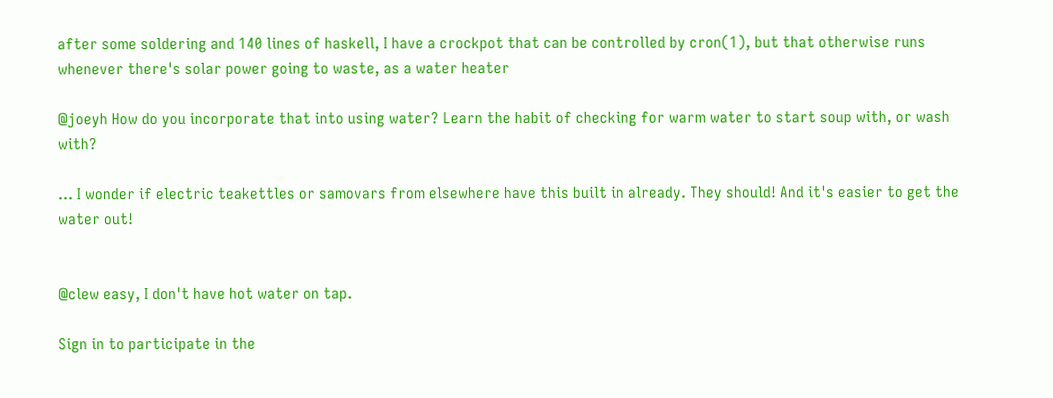after some soldering and 140 lines of haskell, I have a crockpot that can be controlled by cron(1), but that otherwise runs whenever there's solar power going to waste, as a water heater

@joeyh How do you incorporate that into using water? Learn the habit of checking for warm water to start soup with, or wash with?

... I wonder if electric teakettles or samovars from elsewhere have this built in already. They should! And it's easier to get the water out!


@clew easy, I don't have hot water on tap.

Sign in to participate in the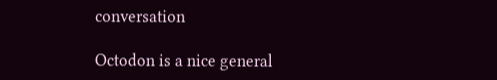conversation

Octodon is a nice general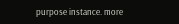purpose instance. more